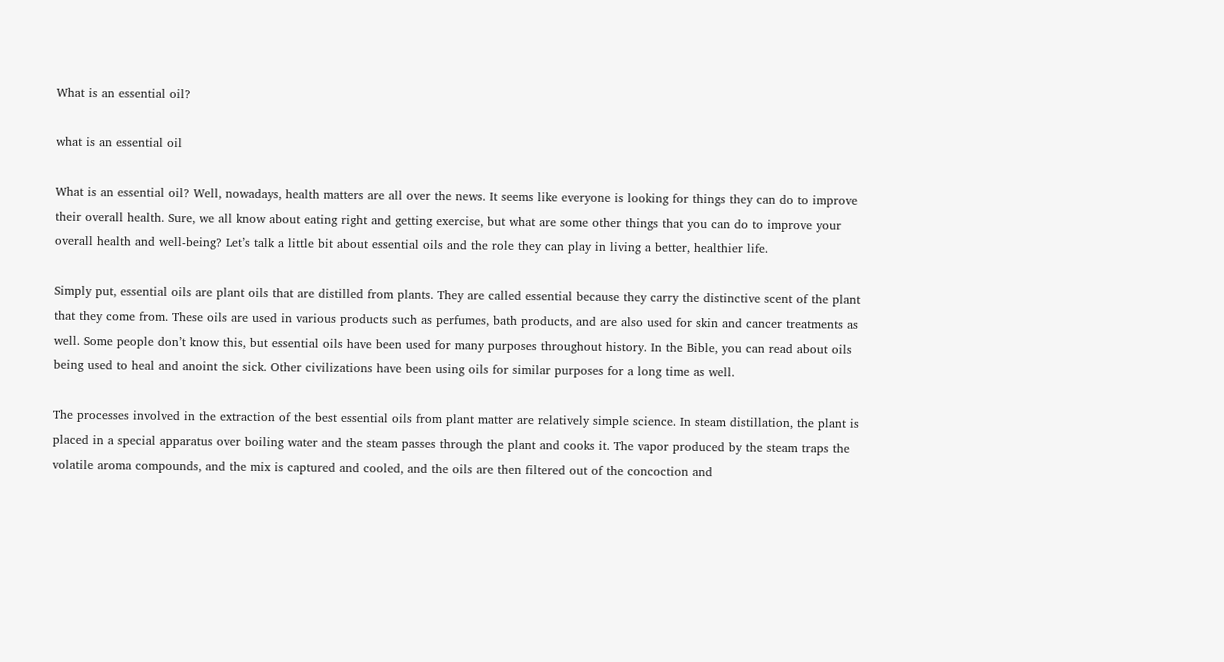What is an essential oil?

what is an essential oil

What is an essential oil? Well, nowadays, health matters are all over the news. It seems like everyone is looking for things they can do to improve their overall health. Sure, we all know about eating right and getting exercise, but what are some other things that you can do to improve your overall health and well-being? Let’s talk a little bit about essential oils and the role they can play in living a better, healthier life.

Simply put, essential oils are plant oils that are distilled from plants. They are called essential because they carry the distinctive scent of the plant that they come from. These oils are used in various products such as perfumes, bath products, and are also used for skin and cancer treatments as well. Some people don’t know this, but essential oils have been used for many purposes throughout history. In the Bible, you can read about oils being used to heal and anoint the sick. Other civilizations have been using oils for similar purposes for a long time as well.

The processes involved in the extraction of the best essential oils from plant matter are relatively simple science. In steam distillation, the plant is placed in a special apparatus over boiling water and the steam passes through the plant and cooks it. The vapor produced by the steam traps the volatile aroma compounds, and the mix is captured and cooled, and the oils are then filtered out of the concoction and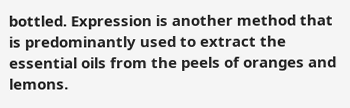bottled. Expression is another method that is predominantly used to extract the essential oils from the peels of oranges and lemons.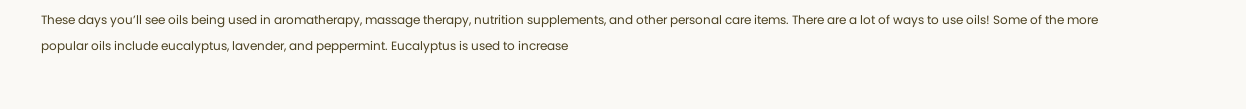These days you’ll see oils being used in aromatherapy, massage therapy, nutrition supplements, and other personal care items. There are a lot of ways to use oils! Some of the more popular oils include eucalyptus, lavender, and peppermint. Eucalyptus is used to increase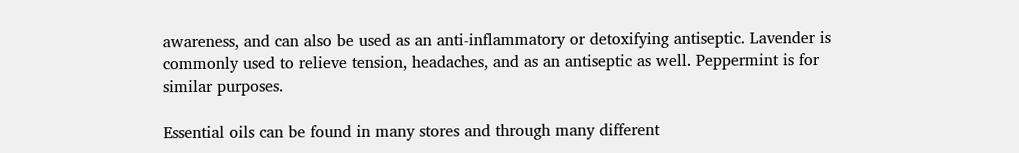awareness, and can also be used as an anti-inflammatory or detoxifying antiseptic. Lavender is commonly used to relieve tension, headaches, and as an antiseptic as well. Peppermint is for similar purposes.

Essential oils can be found in many stores and through many different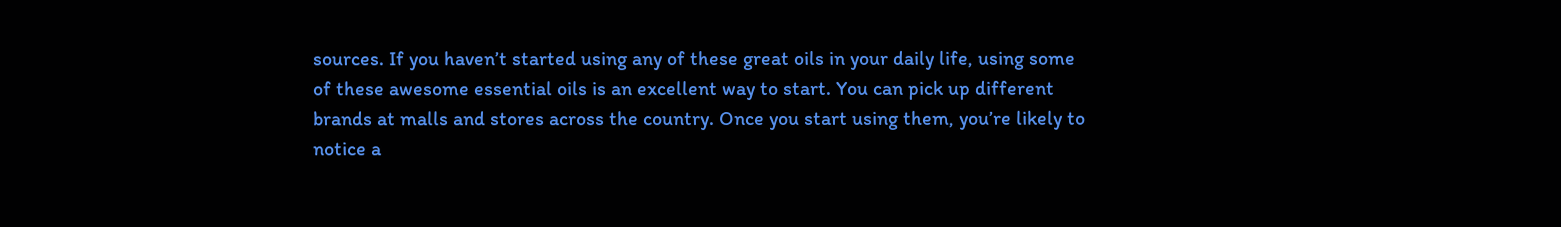sources. If you haven’t started using any of these great oils in your daily life, using some of these awesome essential oils is an excellent way to start. You can pick up different brands at malls and stores across the country. Once you start using them, you’re likely to notice a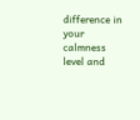difference in your calmness level and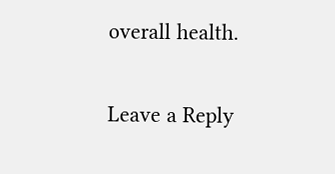overall health.

Leave a Reply